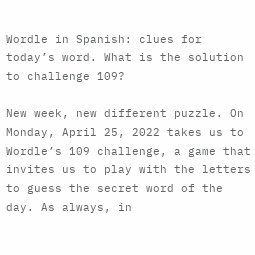Wordle in Spanish: clues for today’s word. What is the solution to challenge 109?

New week, new different puzzle. On Monday, April 25, 2022 takes us to Wordle’s 109 challenge, a game that invites us to play with the letters to guess the secret word of the day. As always, in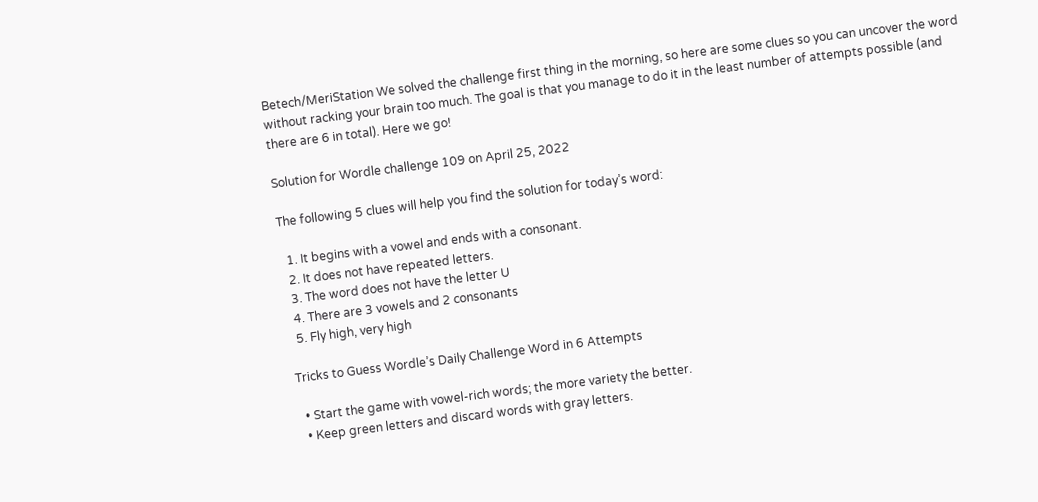Betech/MeriStation We solved the challenge first thing in the morning, so here are some clues so you can uncover the word without racking your brain too much. The goal is that you manage to do it in the least number of attempts possible (and there are 6 in total). Here we go!

Solution for Wordle challenge 109 on April 25, 2022

The following 5 clues will help you find the solution for today’s word:

  1. It begins with a vowel and ends with a consonant.
  2. It does not have repeated letters.
  3. The word does not have the letter U
  4. There are 3 vowels and 2 consonants
  5. Fly high, very high

Tricks to Guess Wordle’s Daily Challenge Word in 6 Attempts

  • Start the game with vowel-rich words; the more variety the better.
  • Keep green letters and discard words with gray letters.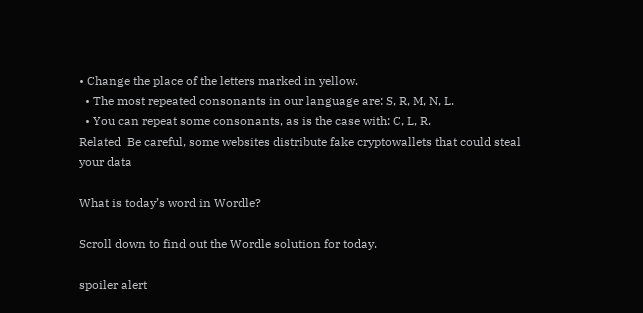• Change the place of the letters marked in yellow.
  • The most repeated consonants in our language are: S, R, M, N, L.
  • You can repeat some consonants, as is the case with: C, L, R.
Related  Be careful, some websites distribute fake cryptowallets that could steal your data

What is today’s word in Wordle?

Scroll down to find out the Wordle solution for today.

spoiler alert